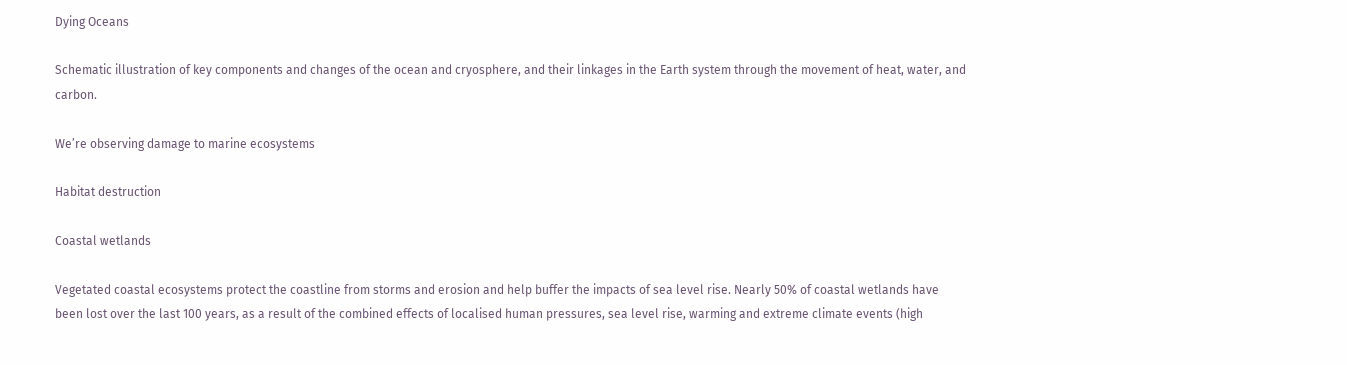Dying Oceans

Schematic illustration of key components and changes of the ocean and cryosphere, and their linkages in the Earth system through the movement of heat, water, and carbon.

We’re observing damage to marine ecosystems

Habitat destruction

Coastal wetlands

Vegetated coastal ecosystems protect the coastline from storms and erosion and help buffer the impacts of sea level rise. Nearly 50% of coastal wetlands have been lost over the last 100 years, as a result of the combined effects of localised human pressures, sea level rise, warming and extreme climate events (high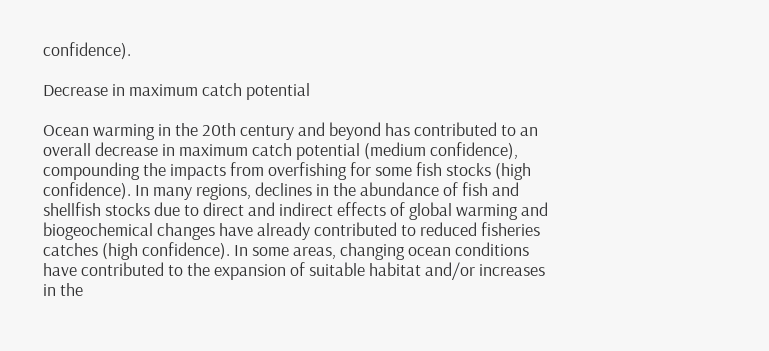confidence).

Decrease in maximum catch potential

Ocean warming in the 20th century and beyond has contributed to an overall decrease in maximum catch potential (medium confidence), compounding the impacts from overfishing for some fish stocks (high confidence). In many regions, declines in the abundance of fish and shellfish stocks due to direct and indirect effects of global warming and biogeochemical changes have already contributed to reduced fisheries catches (high confidence). In some areas, changing ocean conditions have contributed to the expansion of suitable habitat and/or increases in the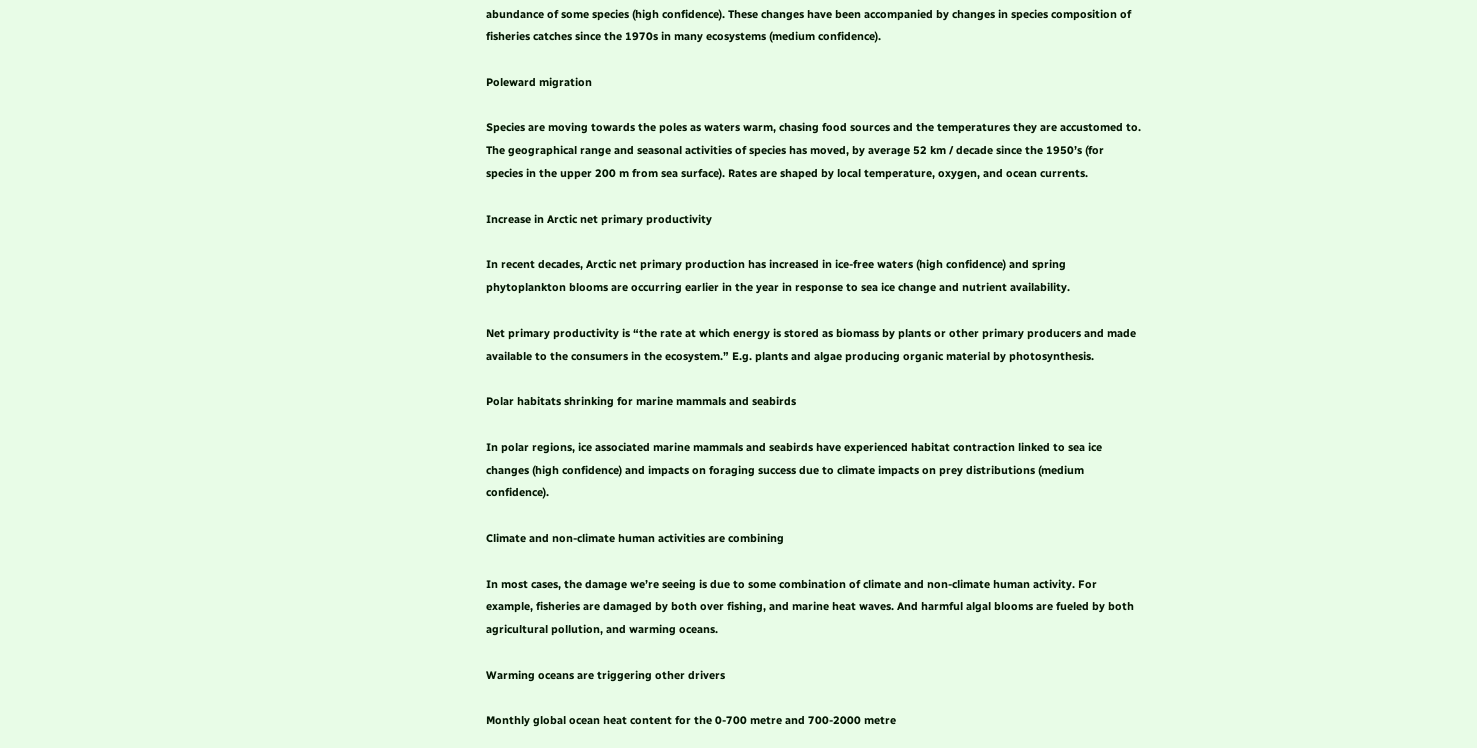abundance of some species (high confidence). These changes have been accompanied by changes in species composition of fisheries catches since the 1970s in many ecosystems (medium confidence).

Poleward migration

Species are moving towards the poles as waters warm, chasing food sources and the temperatures they are accustomed to. The geographical range and seasonal activities of species has moved, by average 52 km / decade since the 1950’s (for species in the upper 200 m from sea surface). Rates are shaped by local temperature, oxygen, and ocean currents.

Increase in Arctic net primary productivity

In recent decades, Arctic net primary production has increased in ice-free waters (high confidence) and spring phytoplankton blooms are occurring earlier in the year in response to sea ice change and nutrient availability.

Net primary productivity is “the rate at which energy is stored as biomass by plants or other primary producers and made available to the consumers in the ecosystem.” E.g. plants and algae producing organic material by photosynthesis.

Polar habitats shrinking for marine mammals and seabirds

In polar regions, ice associated marine mammals and seabirds have experienced habitat contraction linked to sea ice changes (high confidence) and impacts on foraging success due to climate impacts on prey distributions (medium confidence).

Climate and non-climate human activities are combining

In most cases, the damage we’re seeing is due to some combination of climate and non-climate human activity. For example, fisheries are damaged by both over fishing, and marine heat waves. And harmful algal blooms are fueled by both agricultural pollution, and warming oceans.

Warming oceans are triggering other drivers

Monthly global ocean heat content for the 0-700 metre and 700-2000 metre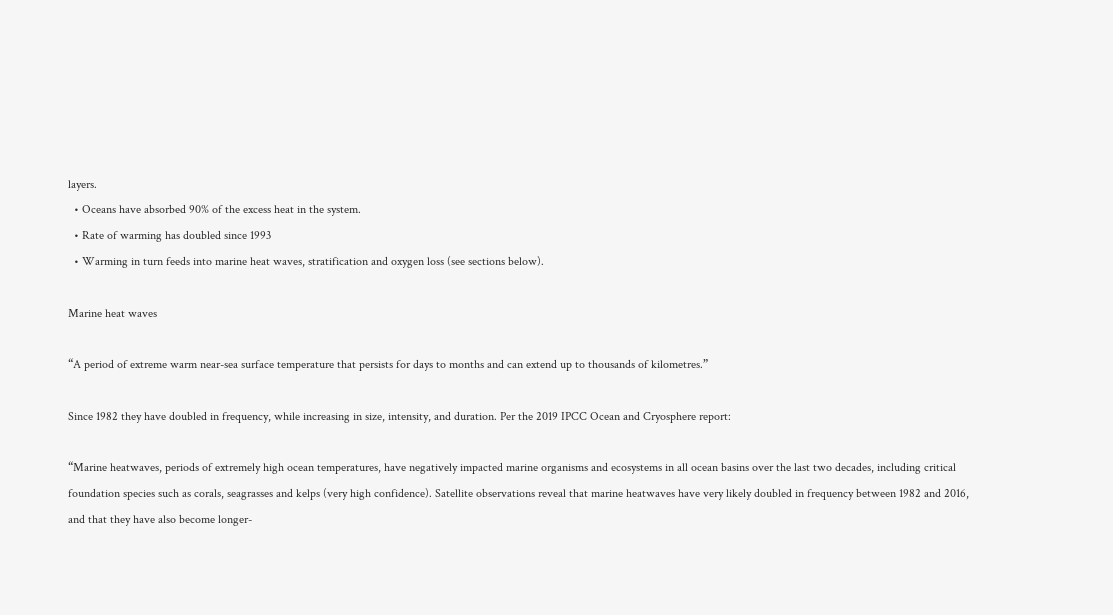layers.
  • Oceans have absorbed 90% of the excess heat in the system.
  • Rate of warming has doubled since 1993
  • Warming in turn feeds into marine heat waves, stratification and oxygen loss (see sections below).

Marine heat waves

“A period of extreme warm near-sea surface temperature that persists for days to months and can extend up to thousands of kilometres.”

Since 1982 they have doubled in frequency, while increasing in size, intensity, and duration. Per the 2019 IPCC Ocean and Cryosphere report:

“Marine heatwaves, periods of extremely high ocean temperatures, have negatively impacted marine organisms and ecosystems in all ocean basins over the last two decades, including critical foundation species such as corals, seagrasses and kelps (very high confidence). Satellite observations reveal that marine heatwaves have very likely doubled in frequency between 1982 and 2016, and that they have also become longer-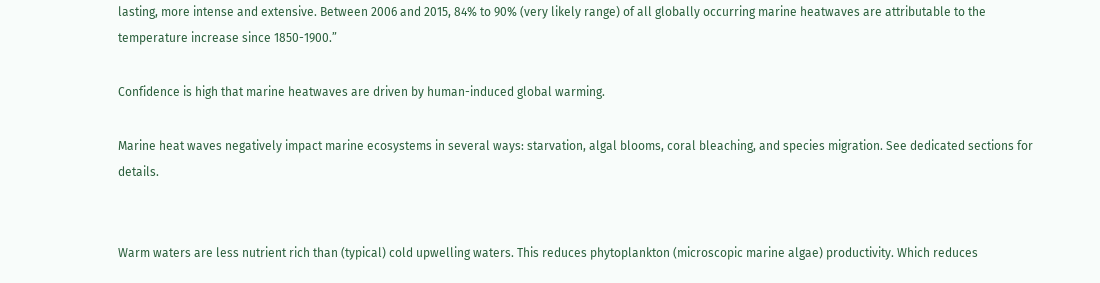lasting, more intense and extensive. Between 2006 and 2015, 84% to 90% (very likely range) of all globally occurring marine heatwaves are attributable to the temperature increase since 1850-1900.”

Confidence is high that marine heatwaves are driven by human-induced global warming.

Marine heat waves negatively impact marine ecosystems in several ways: starvation, algal blooms, coral bleaching, and species migration. See dedicated sections for details.


Warm waters are less nutrient rich than (typical) cold upwelling waters. This reduces phytoplankton (microscopic marine algae) productivity. Which reduces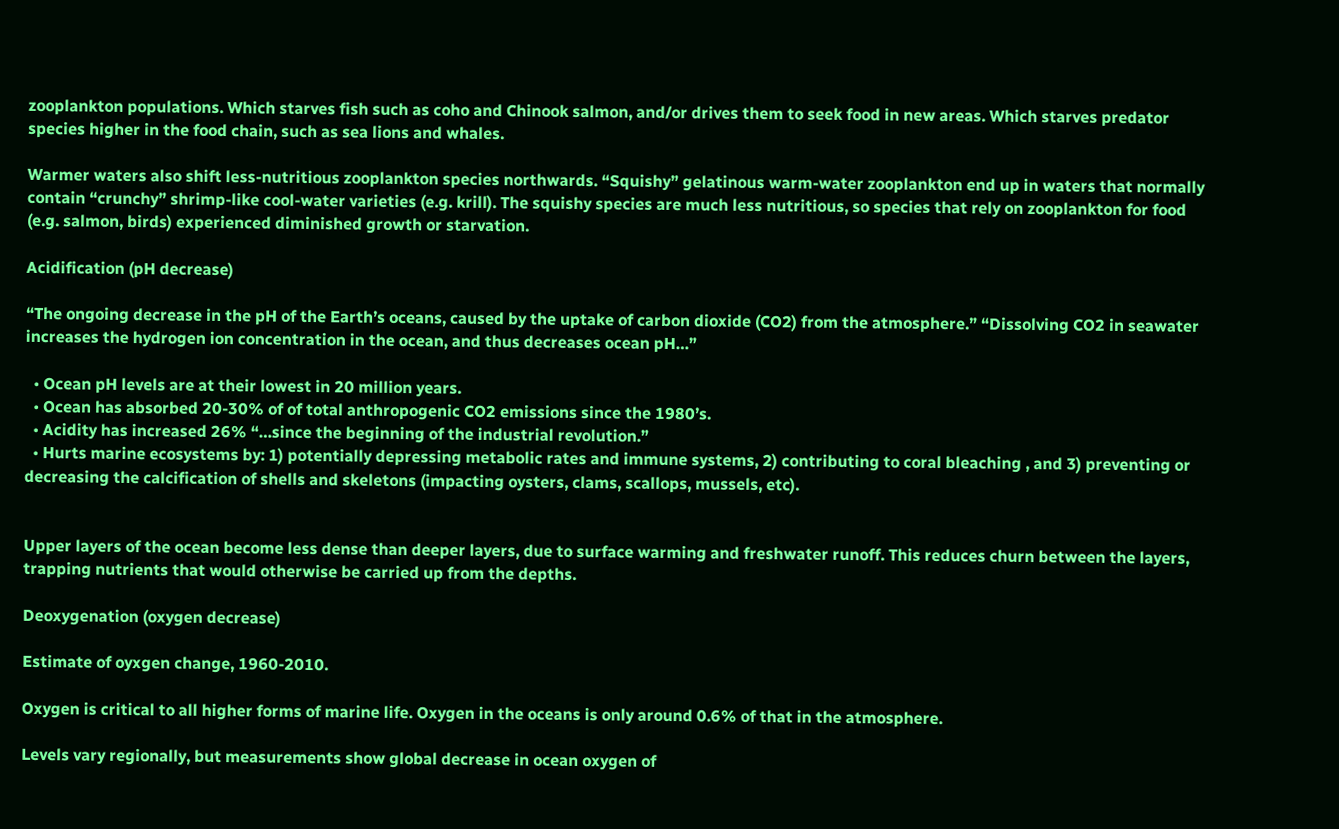zooplankton populations. Which starves fish such as coho and Chinook salmon, and/or drives them to seek food in new areas. Which starves predator species higher in the food chain, such as sea lions and whales.

Warmer waters also shift less-nutritious zooplankton species northwards. “Squishy” gelatinous warm-water zooplankton end up in waters that normally contain “crunchy” shrimp-like cool-water varieties (e.g. krill). The squishy species are much less nutritious, so species that rely on zooplankton for food (e.g. salmon, birds) experienced diminished growth or starvation.

Acidification (pH decrease)

“The ongoing decrease in the pH of the Earth’s oceans, caused by the uptake of carbon dioxide (CO2) from the atmosphere.” “Dissolving CO2 in seawater increases the hydrogen ion concentration in the ocean, and thus decreases ocean pH…”

  • Ocean pH levels are at their lowest in 20 million years.
  • Ocean has absorbed 20-30% of of total anthropogenic CO2 emissions since the 1980’s.
  • Acidity has increased 26% “…since the beginning of the industrial revolution.”
  • Hurts marine ecosystems by: 1) potentially depressing metabolic rates and immune systems, 2) contributing to coral bleaching , and 3) preventing or decreasing the calcification of shells and skeletons (impacting oysters, clams, scallops, mussels, etc).


Upper layers of the ocean become less dense than deeper layers, due to surface warming and freshwater runoff. This reduces churn between the layers, trapping nutrients that would otherwise be carried up from the depths.

Deoxygenation (oxygen decrease)

Estimate of oyxgen change, 1960-2010.

Oxygen is critical to all higher forms of marine life. Oxygen in the oceans is only around 0.6% of that in the atmosphere.

Levels vary regionally, but measurements show global decrease in ocean oxygen of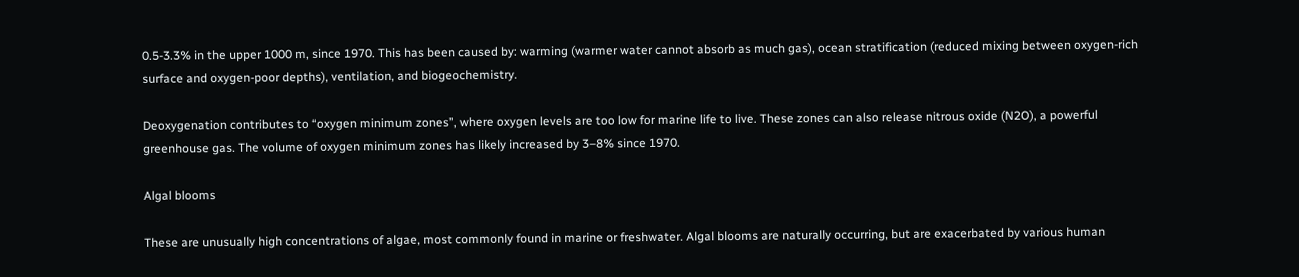0.5-3.3% in the upper 1000 m, since 1970. This has been caused by: warming (warmer water cannot absorb as much gas), ocean stratification (reduced mixing between oxygen-rich surface and oxygen-poor depths), ventilation, and biogeochemistry.

Deoxygenation contributes to “oxygen minimum zones”, where oxygen levels are too low for marine life to live. These zones can also release nitrous oxide (N2O), a powerful greenhouse gas. The volume of oxygen minimum zones has likely increased by 3–8% since 1970.

Algal blooms

These are unusually high concentrations of algae, most commonly found in marine or freshwater. Algal blooms are naturally occurring, but are exacerbated by various human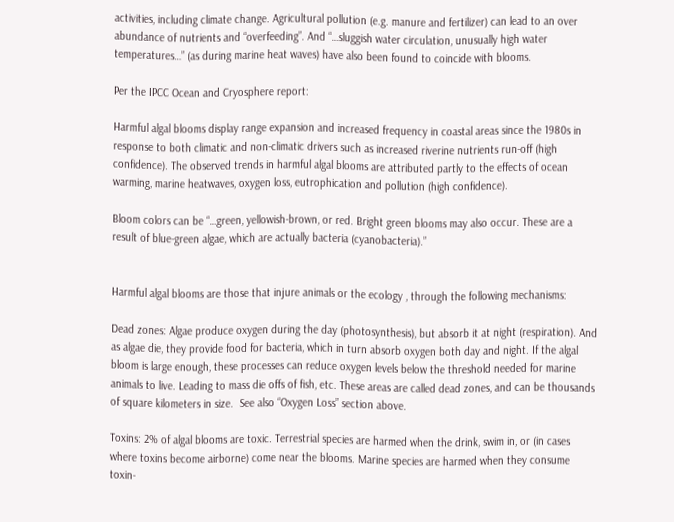activities, including climate change. Agricultural pollution (e.g. manure and fertilizer) can lead to an over abundance of nutrients and “overfeeding”. And “…sluggish water circulation, unusually high water temperatures…” (as during marine heat waves) have also been found to coincide with blooms.

Per the IPCC Ocean and Cryosphere report:

Harmful algal blooms display range expansion and increased frequency in coastal areas since the 1980s in response to both climatic and non-climatic drivers such as increased riverine nutrients run-off (high confidence). The observed trends in harmful algal blooms are attributed partly to the effects of ocean warming, marine heatwaves, oxygen loss, eutrophication and pollution (high confidence).

Bloom colors can be “…green, yellowish-brown, or red. Bright green blooms may also occur. These are a result of blue-green algae, which are actually bacteria (cyanobacteria).”


Harmful algal blooms are those that injure animals or the ecology , through the following mechanisms:

Dead zones: Algae produce oxygen during the day (photosynthesis), but absorb it at night (respiration). And as algae die, they provide food for bacteria, which in turn absorb oxygen both day and night. If the algal bloom is large enough, these processes can reduce oxygen levels below the threshold needed for marine animals to live. Leading to mass die offs of fish, etc. These areas are called dead zones, and can be thousands of square kilometers in size.  See also “Oxygen Loss” section above.

Toxins: 2% of algal blooms are toxic. Terrestrial species are harmed when the drink, swim in, or (in cases where toxins become airborne) come near the blooms. Marine species are harmed when they consume toxin-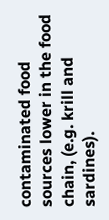contaminated food sources lower in the food chain, (e.g. krill and sardines).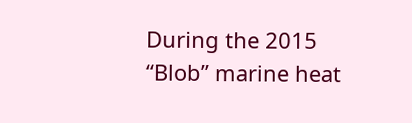During the 2015 “Blob” marine heat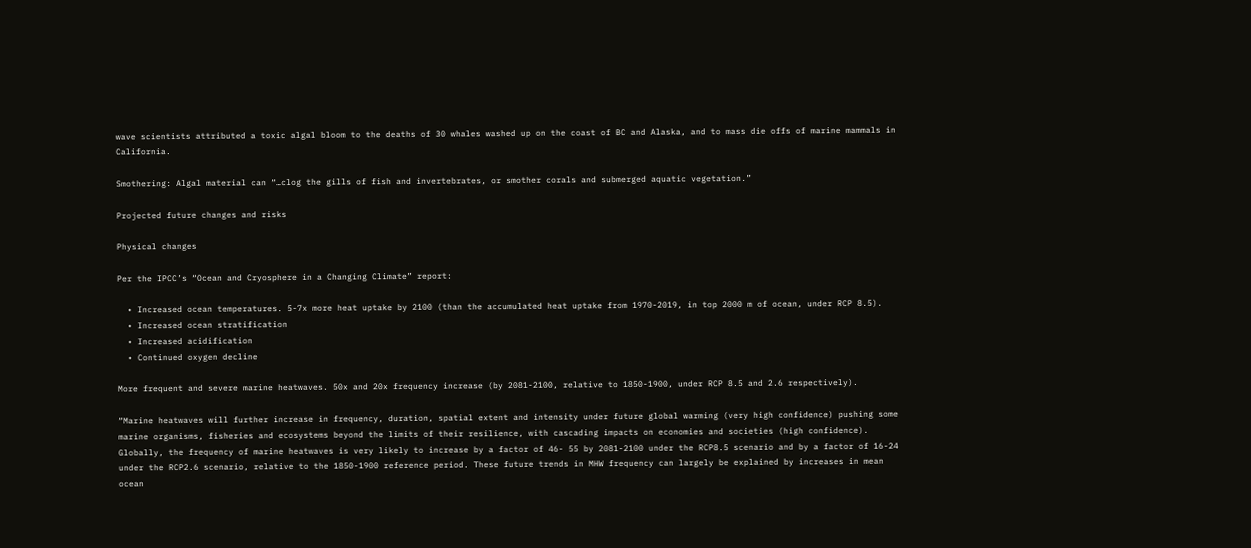wave scientists attributed a toxic algal bloom to the deaths of 30 whales washed up on the coast of BC and Alaska, and to mass die offs of marine mammals in California.

Smothering: Algal material can “…clog the gills of fish and invertebrates, or smother corals and submerged aquatic vegetation.”

Projected future changes and risks

Physical changes

Per the IPCC’s “Ocean and Cryosphere in a Changing Climate” report:

  • Increased ocean temperatures. 5-7x more heat uptake by 2100 (than the accumulated heat uptake from 1970-2019, in top 2000 m of ocean, under RCP 8.5).
  • Increased ocean stratification
  • Increased acidification
  • Continued oxygen decline

More frequent and severe marine heatwaves. 50x and 20x frequency increase (by 2081-2100, relative to 1850-1900, under RCP 8.5 and 2.6 respectively).

“Marine heatwaves will further increase in frequency, duration, spatial extent and intensity under future global warming (very high confidence) pushing some marine organisms, fisheries and ecosystems beyond the limits of their resilience, with cascading impacts on economies and societies (high confidence). Globally, the frequency of marine heatwaves is very likely to increase by a factor of 46- 55 by 2081-2100 under the RCP8.5 scenario and by a factor of 16-24 under the RCP2.6 scenario, relative to the 1850-1900 reference period. These future trends in MHW frequency can largely be explained by increases in mean ocean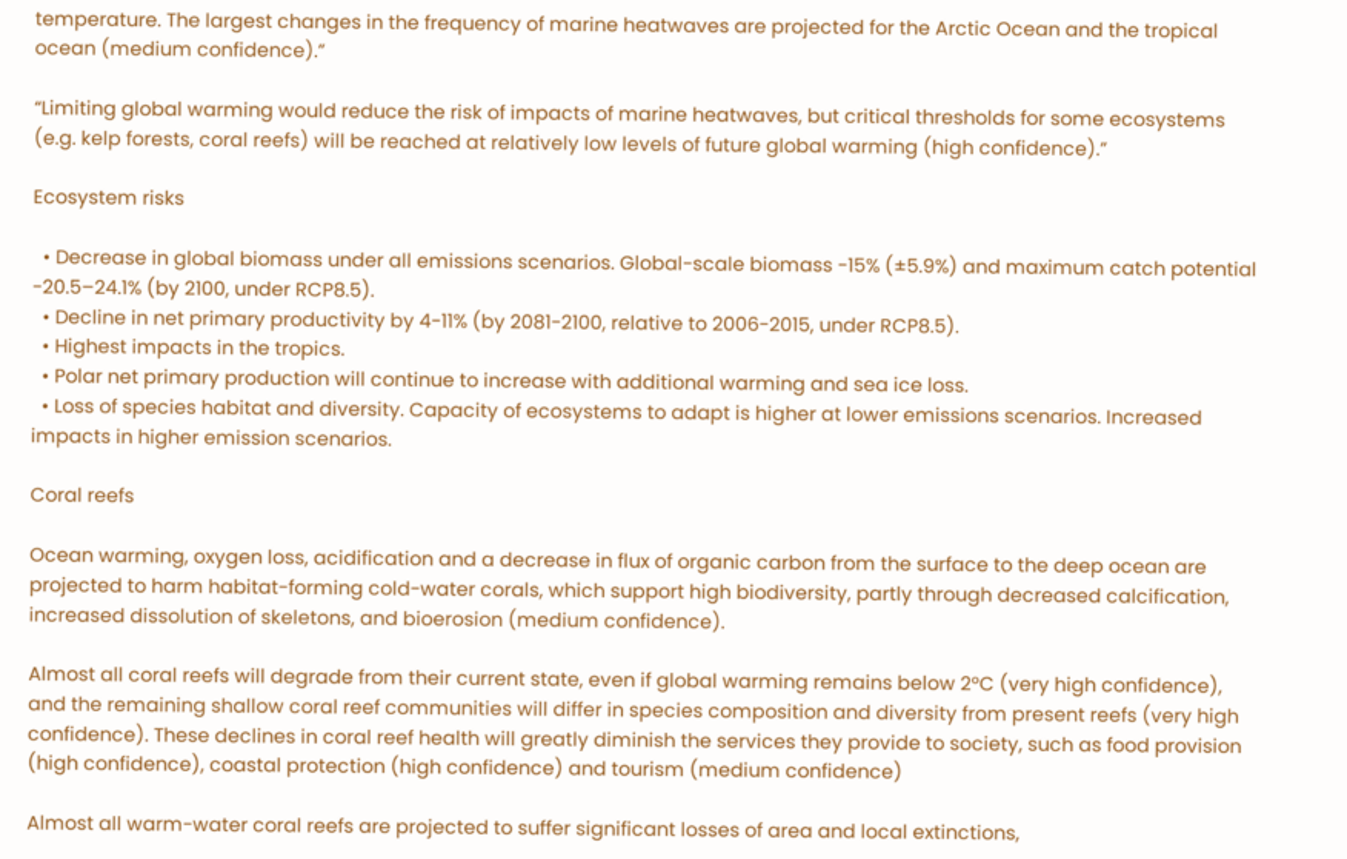temperature. The largest changes in the frequency of marine heatwaves are projected for the Arctic Ocean and the tropical ocean (medium confidence).”

“Limiting global warming would reduce the risk of impacts of marine heatwaves, but critical thresholds for some ecosystems (e.g. kelp forests, coral reefs) will be reached at relatively low levels of future global warming (high confidence).”

Ecosystem risks

  • Decrease in global biomass under all emissions scenarios. Global-scale biomass -15% (±5.9%) and maximum catch potential -20.5–24.1% (by 2100, under RCP8.5).
  • Decline in net primary productivity by 4-11% (by 2081-2100, relative to 2006-2015, under RCP8.5).
  • Highest impacts in the tropics.
  • Polar net primary production will continue to increase with additional warming and sea ice loss.
  • Loss of species habitat and diversity. Capacity of ecosystems to adapt is higher at lower emissions scenarios. Increased impacts in higher emission scenarios.

Coral reefs

Ocean warming, oxygen loss, acidification and a decrease in flux of organic carbon from the surface to the deep ocean are projected to harm habitat-forming cold-water corals, which support high biodiversity, partly through decreased calcification, increased dissolution of skeletons, and bioerosion (medium confidence).

Almost all coral reefs will degrade from their current state, even if global warming remains below 2°C (very high confidence), and the remaining shallow coral reef communities will differ in species composition and diversity from present reefs (very high confidence). These declines in coral reef health will greatly diminish the services they provide to society, such as food provision (high confidence), coastal protection (high confidence) and tourism (medium confidence)

Almost all warm-water coral reefs are projected to suffer significant losses of area and local extinctions,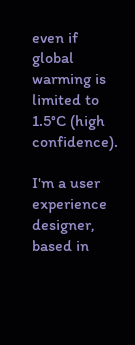even if global warming is limited to 1.5°C (high confidence).

I'm a user experience designer, based in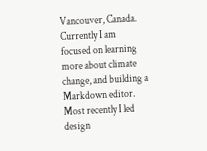Vancouver, Canada. Currently I am focused on learning more about climate change, and building a Markdown editor. Most recently I led design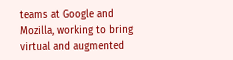teams at Google and Mozilla, working to bring virtual and augmented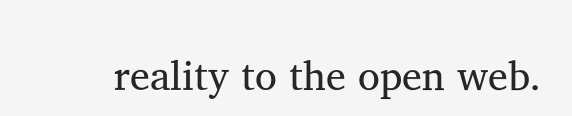reality to the open web.